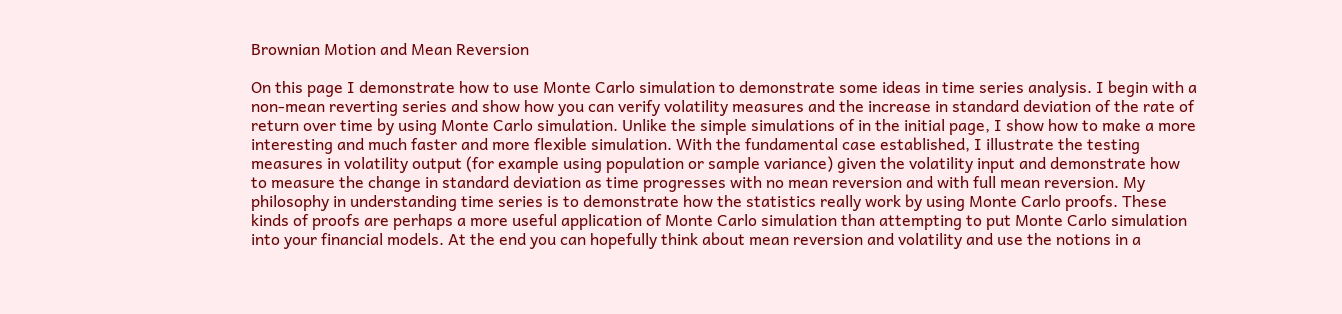Brownian Motion and Mean Reversion

On this page I demonstrate how to use Monte Carlo simulation to demonstrate some ideas in time series analysis. I begin with a non-mean reverting series and show how you can verify volatility measures and the increase in standard deviation of the rate of return over time by using Monte Carlo simulation. Unlike the simple simulations of in the initial page, I show how to make a more interesting and much faster and more flexible simulation. With the fundamental case established, I illustrate the testing measures in volatility output (for example using population or sample variance) given the volatility input and demonstrate how to measure the change in standard deviation as time progresses with no mean reversion and with full mean reversion. My philosophy in understanding time series is to demonstrate how the statistics really work by using Monte Carlo proofs. These kinds of proofs are perhaps a more useful application of Monte Carlo simulation than attempting to put Monte Carlo simulation into your financial models. At the end you can hopefully think about mean reversion and volatility and use the notions in a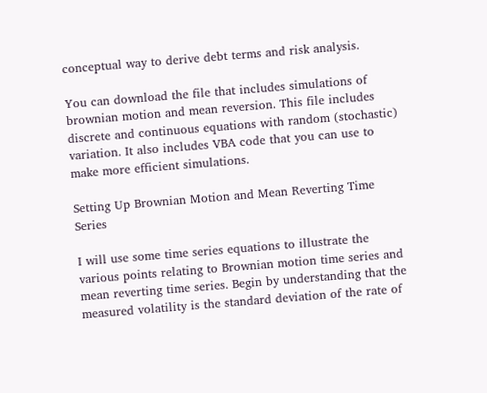conceptual way to derive debt terms and risk analysis.

You can download the file that includes simulations of brownian motion and mean reversion. This file includes discrete and continuous equations with random (stochastic) variation. It also includes VBA code that you can use to make more efficient simulations.

Setting Up Brownian Motion and Mean Reverting Time Series

I will use some time series equations to illustrate the various points relating to Brownian motion time series and mean reverting time series. Begin by understanding that the measured volatility is the standard deviation of the rate of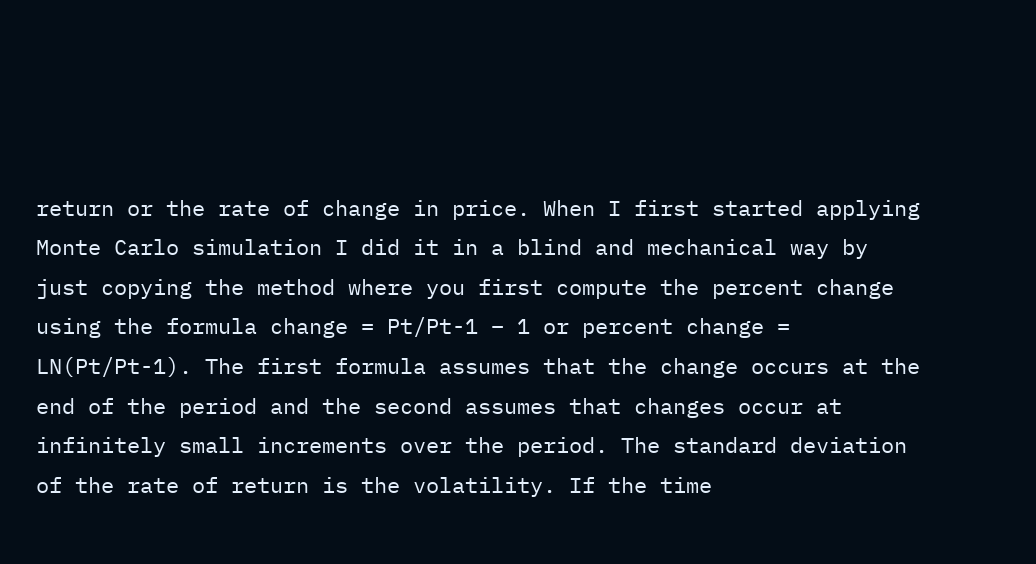return or the rate of change in price. When I first started applying Monte Carlo simulation I did it in a blind and mechanical way by just copying the method where you first compute the percent change using the formula change = Pt/Pt-1 – 1 or percent change = LN(Pt/Pt-1). The first formula assumes that the change occurs at the end of the period and the second assumes that changes occur at infinitely small increments over the period. The standard deviation of the rate of return is the volatility. If the time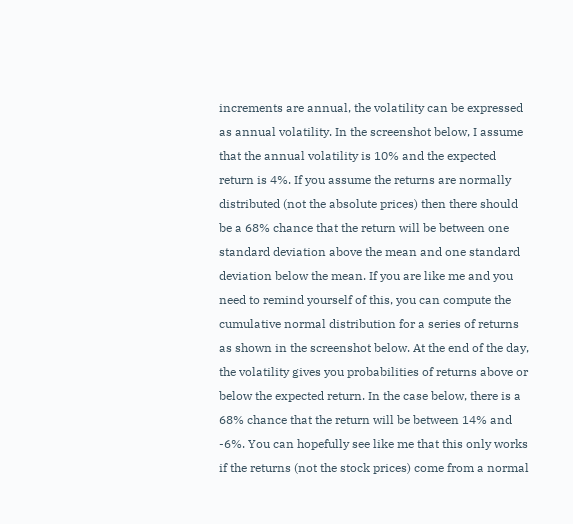increments are annual, the volatility can be expressed as annual volatility. In the screenshot below, I assume that the annual volatility is 10% and the expected return is 4%. If you assume the returns are normally distributed (not the absolute prices) then there should be a 68% chance that the return will be between one standard deviation above the mean and one standard deviation below the mean. If you are like me and you need to remind yourself of this, you can compute the cumulative normal distribution for a series of returns as shown in the screenshot below. At the end of the day, the volatility gives you probabilities of returns above or below the expected return. In the case below, there is a 68% chance that the return will be between 14% and -6%. You can hopefully see like me that this only works if the returns (not the stock prices) come from a normal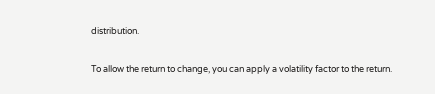distribution.

To allow the return to change, you can apply a volatility factor to the return.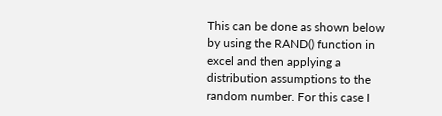This can be done as shown below by using the RAND() function in excel and then applying a distribution assumptions to the random number. For this case I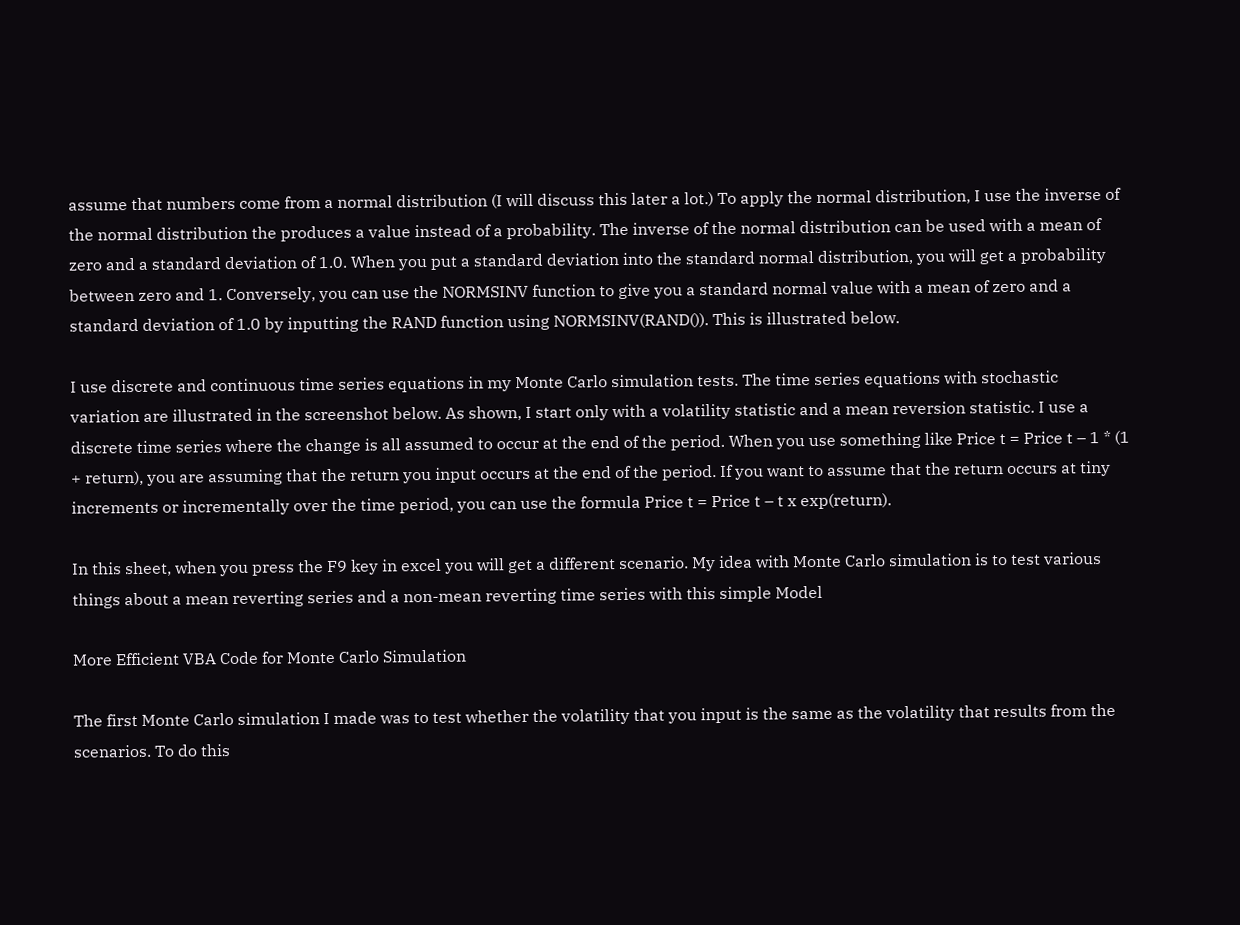assume that numbers come from a normal distribution (I will discuss this later a lot.) To apply the normal distribution, I use the inverse of the normal distribution the produces a value instead of a probability. The inverse of the normal distribution can be used with a mean of zero and a standard deviation of 1.0. When you put a standard deviation into the standard normal distribution, you will get a probability between zero and 1. Conversely, you can use the NORMSINV function to give you a standard normal value with a mean of zero and a standard deviation of 1.0 by inputting the RAND function using NORMSINV(RAND()). This is illustrated below.

I use discrete and continuous time series equations in my Monte Carlo simulation tests. The time series equations with stochastic variation are illustrated in the screenshot below. As shown, I start only with a volatility statistic and a mean reversion statistic. I use a discrete time series where the change is all assumed to occur at the end of the period. When you use something like Price t = Price t – 1 * (1 + return), you are assuming that the return you input occurs at the end of the period. If you want to assume that the return occurs at tiny increments or incrementally over the time period, you can use the formula Price t = Price t – t x exp(return).

In this sheet, when you press the F9 key in excel you will get a different scenario. My idea with Monte Carlo simulation is to test various things about a mean reverting series and a non-mean reverting time series with this simple Model

More Efficient VBA Code for Monte Carlo Simulation

The first Monte Carlo simulation I made was to test whether the volatility that you input is the same as the volatility that results from the scenarios. To do this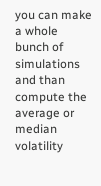you can make a whole bunch of simulations and than compute the average or median volatility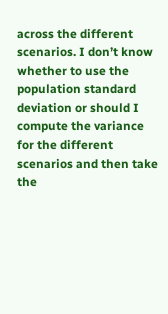across the different scenarios. I don’t know whether to use the population standard deviation or should I compute the variance for the different scenarios and then take the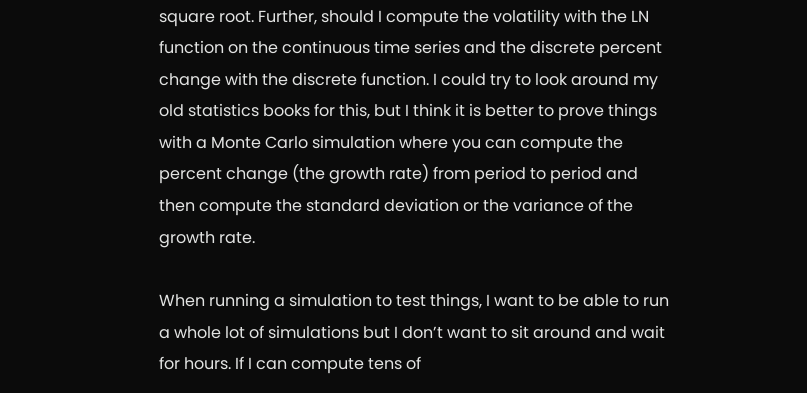square root. Further, should I compute the volatility with the LN function on the continuous time series and the discrete percent change with the discrete function. I could try to look around my old statistics books for this, but I think it is better to prove things with a Monte Carlo simulation where you can compute the percent change (the growth rate) from period to period and then compute the standard deviation or the variance of the growth rate.

When running a simulation to test things, I want to be able to run a whole lot of simulations but I don’t want to sit around and wait for hours. If I can compute tens of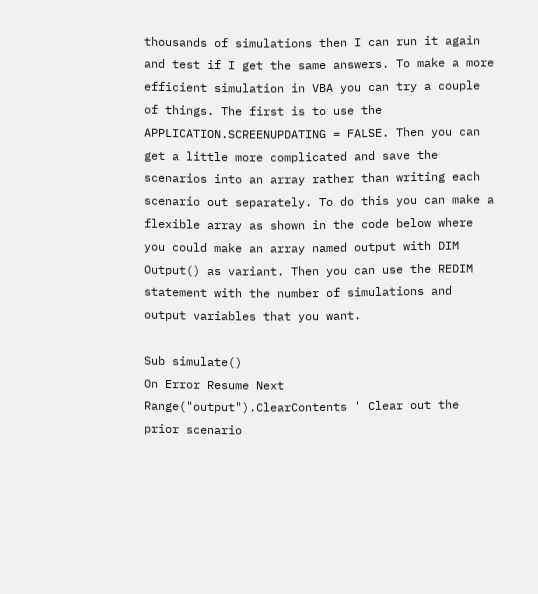thousands of simulations then I can run it again and test if I get the same answers. To make a more efficient simulation in VBA you can try a couple of things. The first is to use the APPLICATION.SCREENUPDATING = FALSE. Then you can get a little more complicated and save the scenarios into an array rather than writing each scenario out separately. To do this you can make a flexible array as shown in the code below where you could make an array named output with DIM Output() as variant. Then you can use the REDIM statement with the number of simulations and output variables that you want.

Sub simulate()
On Error Resume Next
Range("output").ClearContents ' Clear out the prior scenario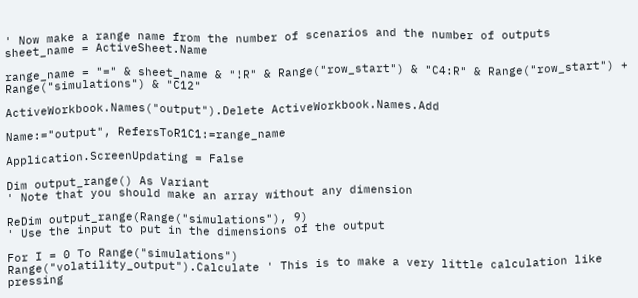' Now make a range name from the number of scenarios and the number of outputs
sheet_name = ActiveSheet.Name

range_name = "=" & sheet_name & "!R" & Range("row_start") & "C4:R" & Range("row_start") + Range("simulations") & "C12"

ActiveWorkbook.Names("output").Delete ActiveWorkbook.Names.Add

Name:="output", RefersToR1C1:=range_name

Application.ScreenUpdating = False

Dim output_range() As Variant
' Note that you should make an array without any dimension

ReDim output_range(Range("simulations"), 9)
' Use the input to put in the dimensions of the output

For I = 0 To Range("simulations")
Range("volatility_output").Calculate ' This is to make a very little calculation like pressing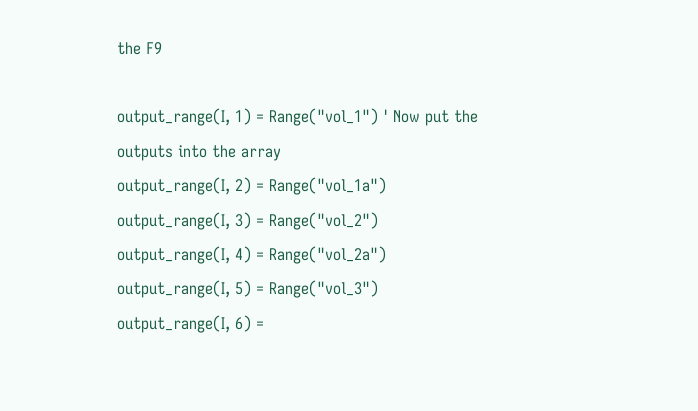the F9

output_range(I, 1) = Range("vol_1") ' Now put the outputs into the array
output_range(I, 2) = Range("vol_1a")
output_range(I, 3) = Range("vol_2")
output_range(I, 4) = Range("vol_2a")
output_range(I, 5) = Range("vol_3")
output_range(I, 6) =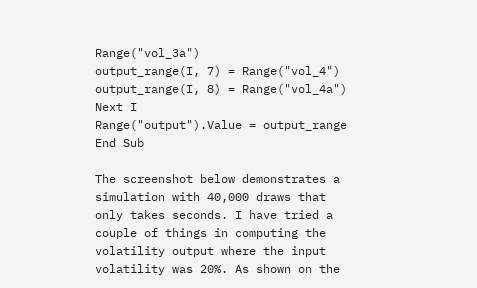Range("vol_3a")
output_range(I, 7) = Range("vol_4")
output_range(I, 8) = Range("vol_4a")
Next I
Range("output").Value = output_range
End Sub

The screenshot below demonstrates a simulation with 40,000 draws that only takes seconds. I have tried a couple of things in computing the volatility output where the input volatility was 20%. As shown on the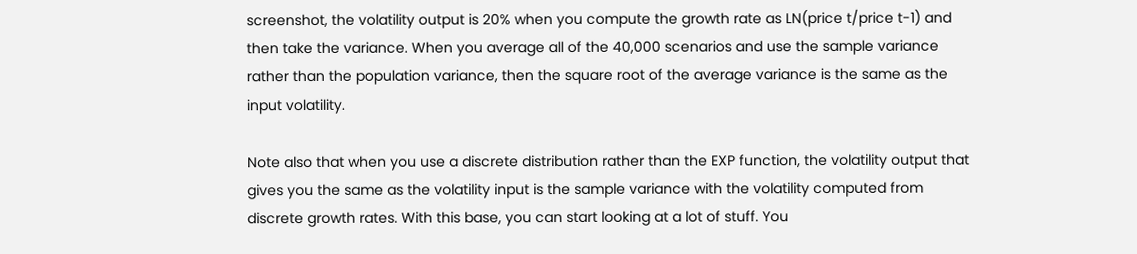screenshot, the volatility output is 20% when you compute the growth rate as LN(price t/price t-1) and then take the variance. When you average all of the 40,000 scenarios and use the sample variance rather than the population variance, then the square root of the average variance is the same as the input volatility.

Note also that when you use a discrete distribution rather than the EXP function, the volatility output that gives you the same as the volatility input is the sample variance with the volatility computed from discrete growth rates. With this base, you can start looking at a lot of stuff. You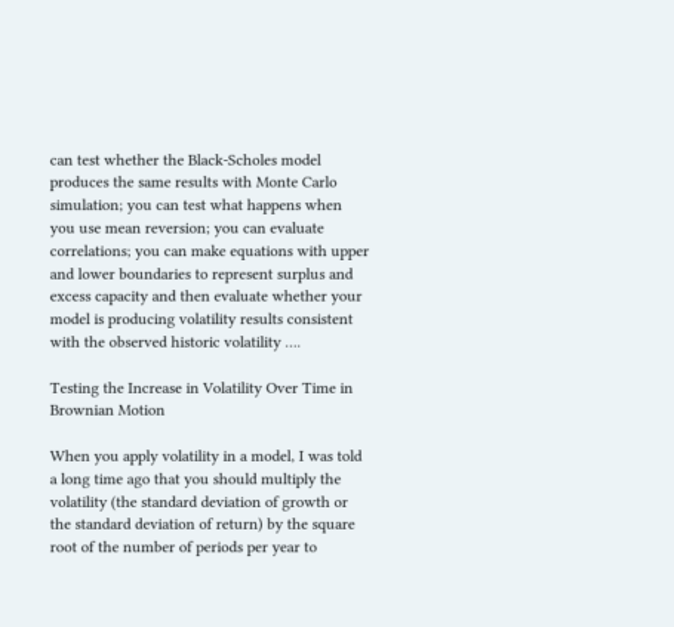can test whether the Black-Scholes model produces the same results with Monte Carlo simulation; you can test what happens when you use mean reversion; you can evaluate correlations; you can make equations with upper and lower boundaries to represent surplus and excess capacity and then evaluate whether your model is producing volatility results consistent with the observed historic volatility ….

Testing the Increase in Volatility Over Time in Brownian Motion

When you apply volatility in a model, I was told a long time ago that you should multiply the volatility (the standard deviation of growth or the standard deviation of return) by the square root of the number of periods per year to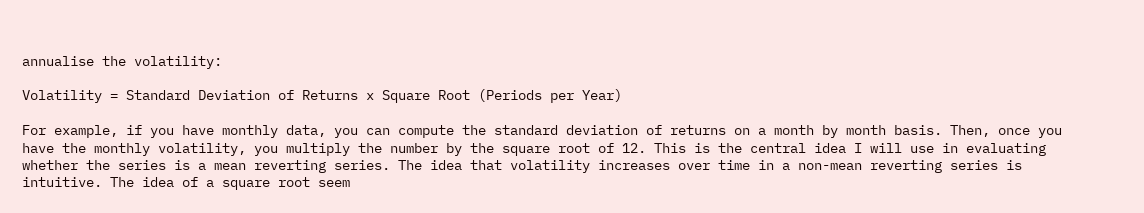annualise the volatility:

Volatility = Standard Deviation of Returns x Square Root (Periods per Year)

For example, if you have monthly data, you can compute the standard deviation of returns on a month by month basis. Then, once you have the monthly volatility, you multiply the number by the square root of 12. This is the central idea I will use in evaluating whether the series is a mean reverting series. The idea that volatility increases over time in a non-mean reverting series is intuitive. The idea of a square root seem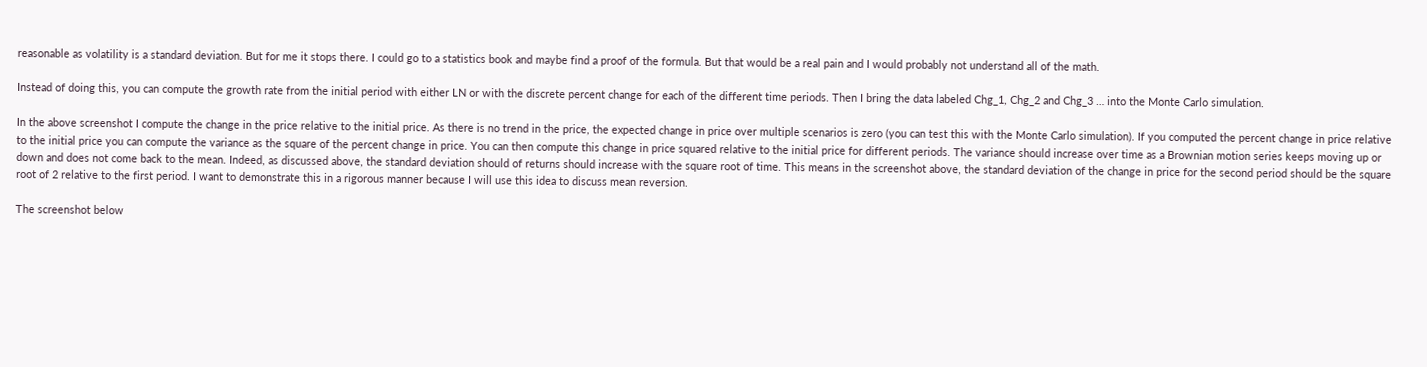reasonable as volatility is a standard deviation. But for me it stops there. I could go to a statistics book and maybe find a proof of the formula. But that would be a real pain and I would probably not understand all of the math.

Instead of doing this, you can compute the growth rate from the initial period with either LN or with the discrete percent change for each of the different time periods. Then I bring the data labeled Chg_1, Chg_2 and Chg_3 … into the Monte Carlo simulation.

In the above screenshot I compute the change in the price relative to the initial price. As there is no trend in the price, the expected change in price over multiple scenarios is zero (you can test this with the Monte Carlo simulation). If you computed the percent change in price relative to the initial price you can compute the variance as the square of the percent change in price. You can then compute this change in price squared relative to the initial price for different periods. The variance should increase over time as a Brownian motion series keeps moving up or down and does not come back to the mean. Indeed, as discussed above, the standard deviation should of returns should increase with the square root of time. This means in the screenshot above, the standard deviation of the change in price for the second period should be the square root of 2 relative to the first period. I want to demonstrate this in a rigorous manner because I will use this idea to discuss mean reversion.

The screenshot below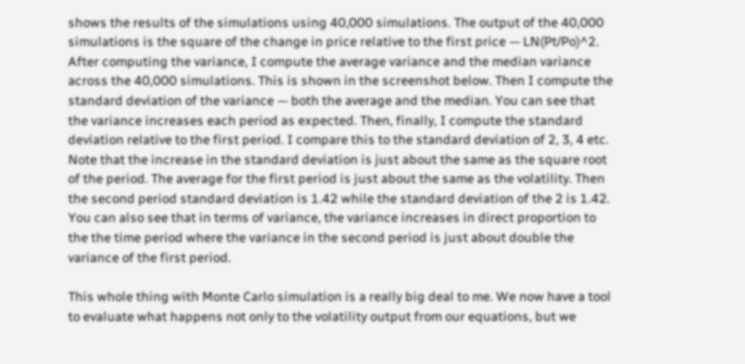shows the results of the simulations using 40,000 simulations. The output of the 40,000 simulations is the square of the change in price relative to the first price — LN(Pt/Po)^2. After computing the variance, I compute the average variance and the median variance across the 40,000 simulations. This is shown in the screenshot below. Then I compute the standard deviation of the variance — both the average and the median. You can see that the variance increases each period as expected. Then, finally, I compute the standard deviation relative to the first period. I compare this to the standard deviation of 2, 3, 4 etc. Note that the increase in the standard deviation is just about the same as the square root of the period. The average for the first period is just about the same as the volatility. Then the second period standard deviation is 1.42 while the standard deviation of the 2 is 1.42. You can also see that in terms of variance, the variance increases in direct proportion to the the time period where the variance in the second period is just about double the variance of the first period.

This whole thing with Monte Carlo simulation is a really big deal to me. We now have a tool to evaluate what happens not only to the volatility output from our equations, but we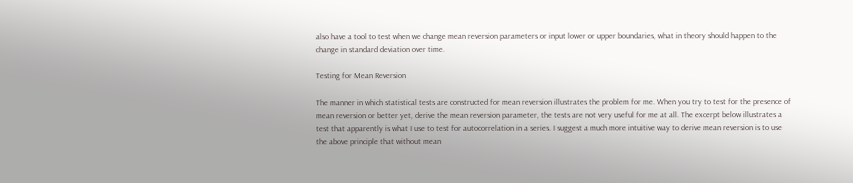also have a tool to test when we change mean reversion parameters or input lower or upper boundaries, what in theory should happen to the change in standard deviation over time.

Testing for Mean Reversion

The manner in which statistical tests are constructed for mean reversion illustrates the problem for me. When you try to test for the presence of mean reversion or better yet, derive the mean reversion parameter, the tests are not very useful for me at all. The excerpt below illustrates a test that apparently is what I use to test for autocorrelation in a series. I suggest a much more intuitive way to derive mean reversion is to use the above principle that without mean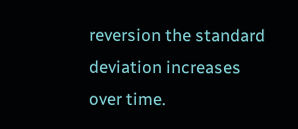reversion the standard deviation increases over time.